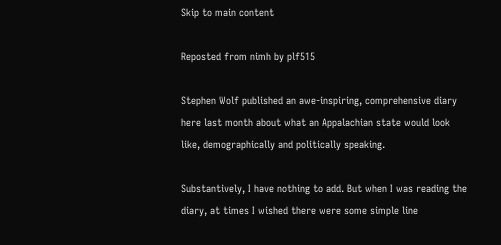Skip to main content

Reposted from nimh by plf515

Stephen Wolf published an awe-inspiring, comprehensive diary here last month about what an Appalachian state would look like, demographically and politically speaking.

Substantively, I have nothing to add. But when I was reading the diary, at times I wished there were some simple line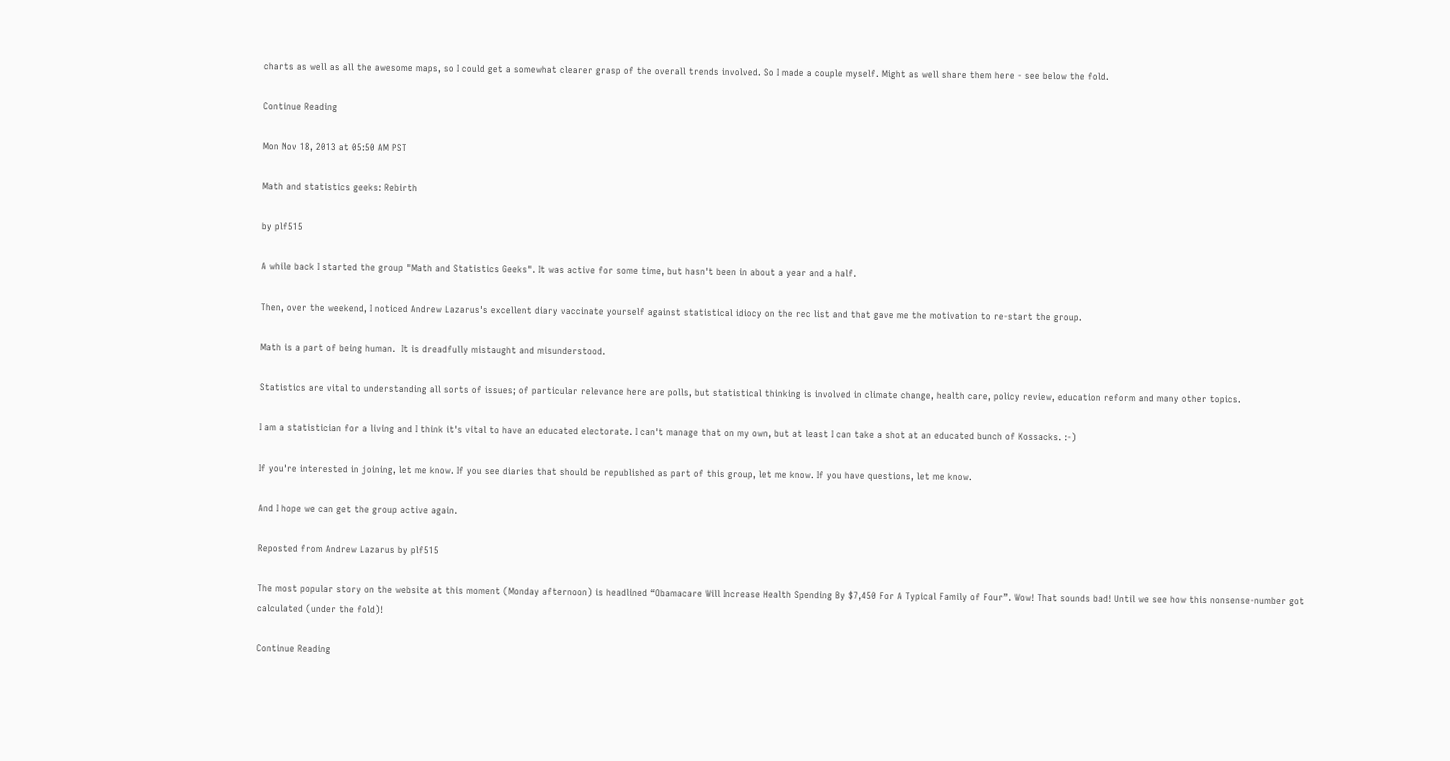charts as well as all the awesome maps, so I could get a somewhat clearer grasp of the overall trends involved. So I made a couple myself. Might as well share them here - see below the fold.

Continue Reading

Mon Nov 18, 2013 at 05:50 AM PST

Math and statistics geeks: Rebirth

by plf515

A while back I started the group "Math and Statistics Geeks". It was active for some time, but hasn't been in about a year and a half.

Then, over the weekend, I noticed Andrew Lazarus's excellent diary vaccinate yourself against statistical idiocy on the rec list and that gave me the motivation to re-start the group.

Math is a part of being human.  It is dreadfully mistaught and misunderstood.

Statistics are vital to understanding all sorts of issues; of particular relevance here are polls, but statistical thinking is involved in climate change, health care, policy review, education reform and many other topics.

I am a statistician for a living and I think it's vital to have an educated electorate. I can't manage that on my own, but at least I can take a shot at an educated bunch of Kossacks. :-)

If you're interested in joining, let me know. If you see diaries that should be republished as part of this group, let me know. If you have questions, let me know.

And I hope we can get the group active again.

Reposted from Andrew Lazarus by plf515

The most popular story on the website at this moment (Monday afternoon) is headlined “Obamacare Will Increase Health Spending By $7,450 For A Typical Family of Four”. Wow! That sounds bad! Until we see how this nonsense-number got calculated (under the fold)!

Continue Reading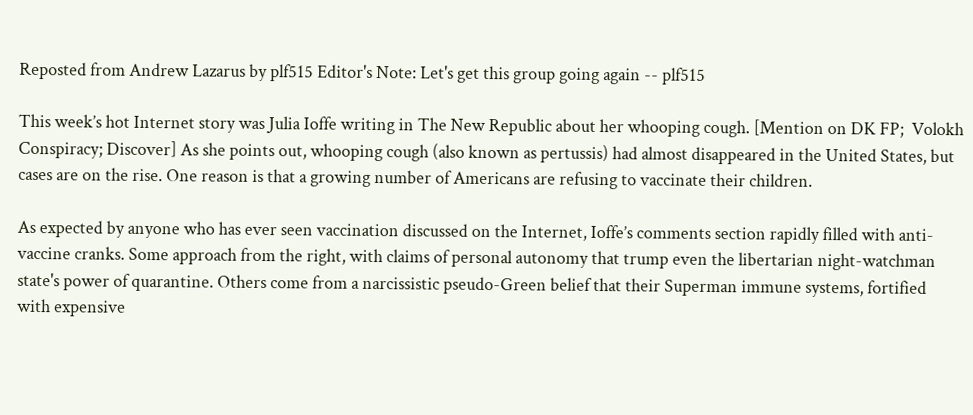Reposted from Andrew Lazarus by plf515 Editor's Note: Let's get this group going again -- plf515

This week’s hot Internet story was Julia Ioffe writing in The New Republic about her whooping cough. [Mention on DK FP;  Volokh Conspiracy; Discover] As she points out, whooping cough (also known as pertussis) had almost disappeared in the United States, but cases are on the rise. One reason is that a growing number of Americans are refusing to vaccinate their children.

As expected by anyone who has ever seen vaccination discussed on the Internet, Ioffe’s comments section rapidly filled with anti-vaccine cranks. Some approach from the right, with claims of personal autonomy that trump even the libertarian night-watchman state's power of quarantine. Others come from a narcissistic pseudo-Green belief that their Superman immune systems, fortified with expensive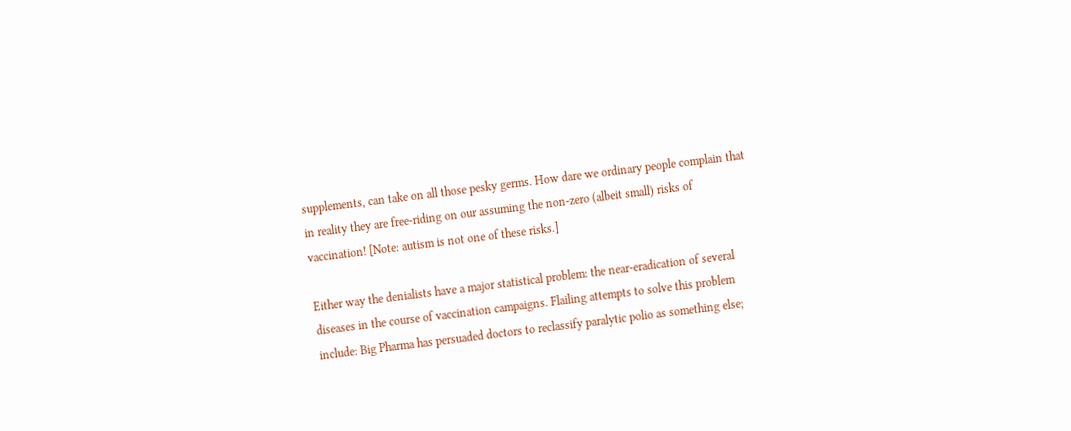supplements, can take on all those pesky germs. How dare we ordinary people complain that in reality they are free-riding on our assuming the non-zero (albeit small) risks of vaccination! [Note: autism is not one of these risks.]

Either way the denialists have a major statistical problem: the near-eradication of several diseases in the course of vaccination campaigns. Flailing attempts to solve this problem include: Big Pharma has persuaded doctors to reclassify paralytic polio as something else;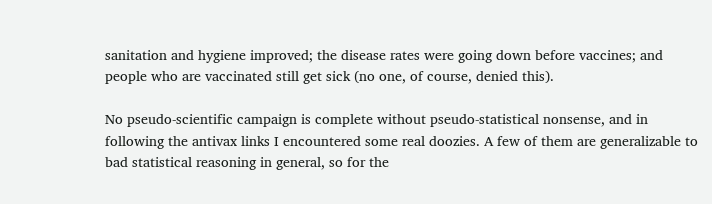sanitation and hygiene improved; the disease rates were going down before vaccines; and people who are vaccinated still get sick (no one, of course, denied this).

No pseudo-scientific campaign is complete without pseudo-statistical nonsense, and in following the antivax links I encountered some real doozies. A few of them are generalizable to bad statistical reasoning in general, so for the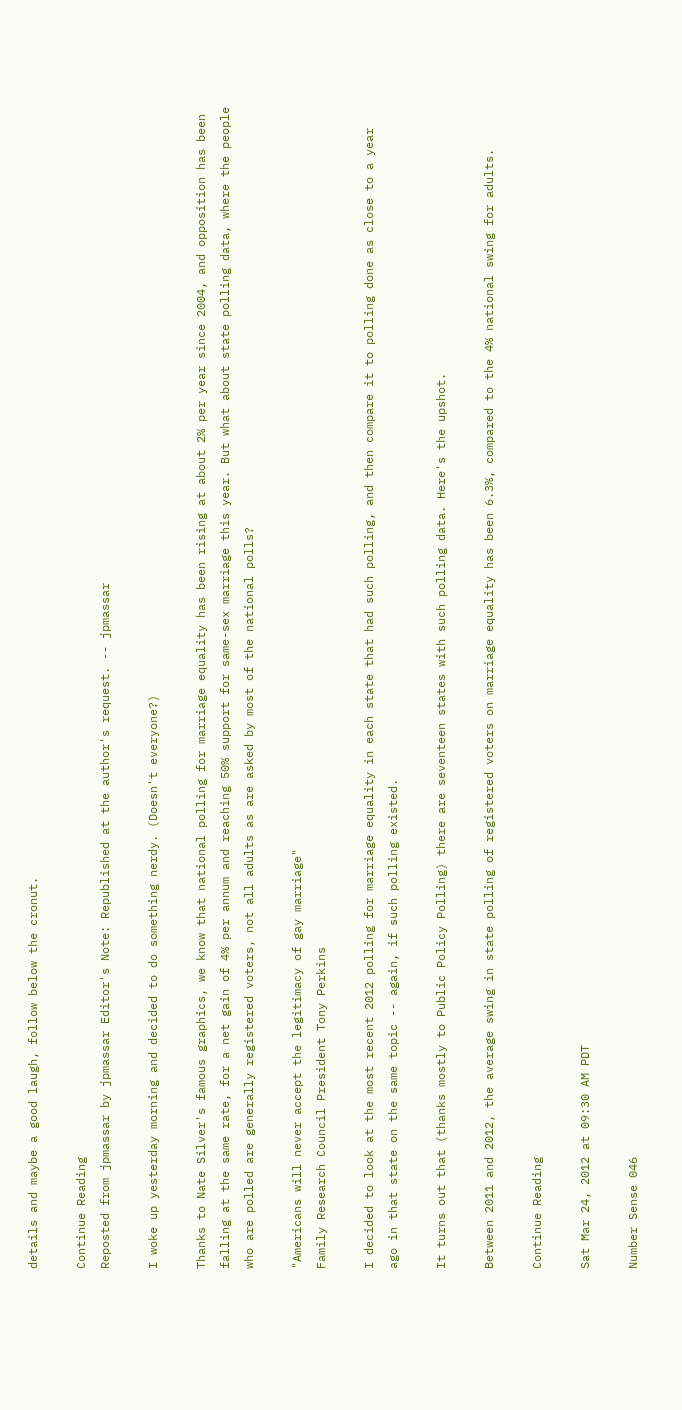details and maybe a good laugh, follow below the cronut.

Continue Reading
Reposted from jpmassar by jpmassar Editor's Note: Republished at the author's request. -- jpmassar

I woke up yesterday morning and decided to do something nerdy. (Doesn't everyone?)

Thanks to Nate Silver's famous graphics, we know that national polling for marriage equality has been rising at about 2% per year since 2004, and opposition has been falling at the same rate, for a net gain of 4% per annum and reaching 50% support for same-sex marriage this year. But what about state polling data, where the people who are polled are generally registered voters, not all adults as are asked by most of the national polls?

"Americans will never accept the legitimacy of gay marriage"
Family Research Council President Tony Perkins

I decided to look at the most recent 2012 polling for marriage equality in each state that had such polling, and then compare it to polling done as close to a year ago in that state on the same topic -- again, if such polling existed.

It turns out that (thanks mostly to Public Policy Polling) there are seventeen states with such polling data. Here's the upshot.

Between 2011 and 2012, the average swing in state polling of registered voters on marriage equality has been 6.3%, compared to the 4% national swing for adults.

Continue Reading

Sat Mar 24, 2012 at 09:30 AM PDT

Number Sense 046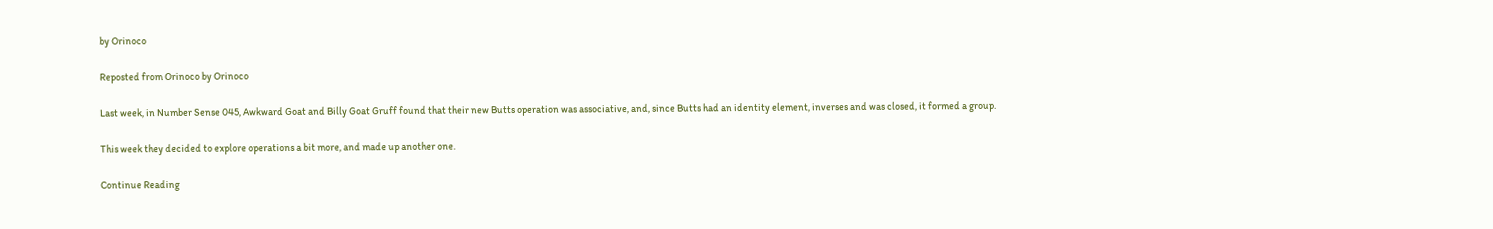by Orinoco

Reposted from Orinoco by Orinoco

Last week, in Number Sense 045, Awkward Goat and Billy Goat Gruff found that their new Butts operation was associative, and, since Butts had an identity element, inverses and was closed, it formed a group.

This week they decided to explore operations a bit more, and made up another one.

Continue Reading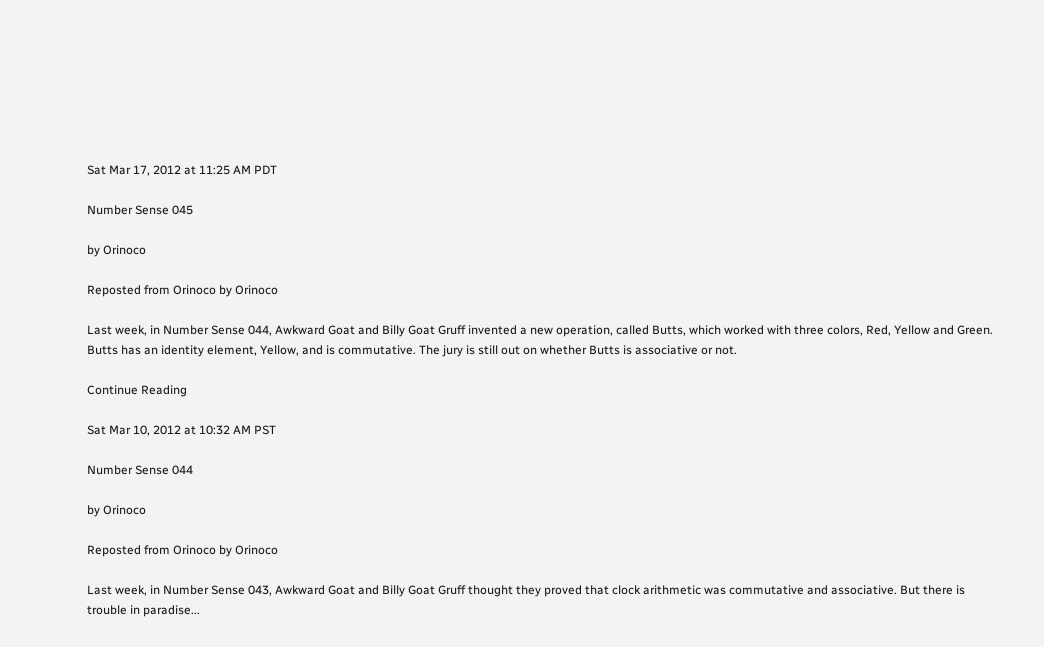Sat Mar 17, 2012 at 11:25 AM PDT

Number Sense 045

by Orinoco

Reposted from Orinoco by Orinoco

Last week, in Number Sense 044, Awkward Goat and Billy Goat Gruff invented a new operation, called Butts, which worked with three colors, Red, Yellow and Green. Butts has an identity element, Yellow, and is commutative. The jury is still out on whether Butts is associative or not.

Continue Reading

Sat Mar 10, 2012 at 10:32 AM PST

Number Sense 044

by Orinoco

Reposted from Orinoco by Orinoco

Last week, in Number Sense 043, Awkward Goat and Billy Goat Gruff thought they proved that clock arithmetic was commutative and associative. But there is trouble in paradise...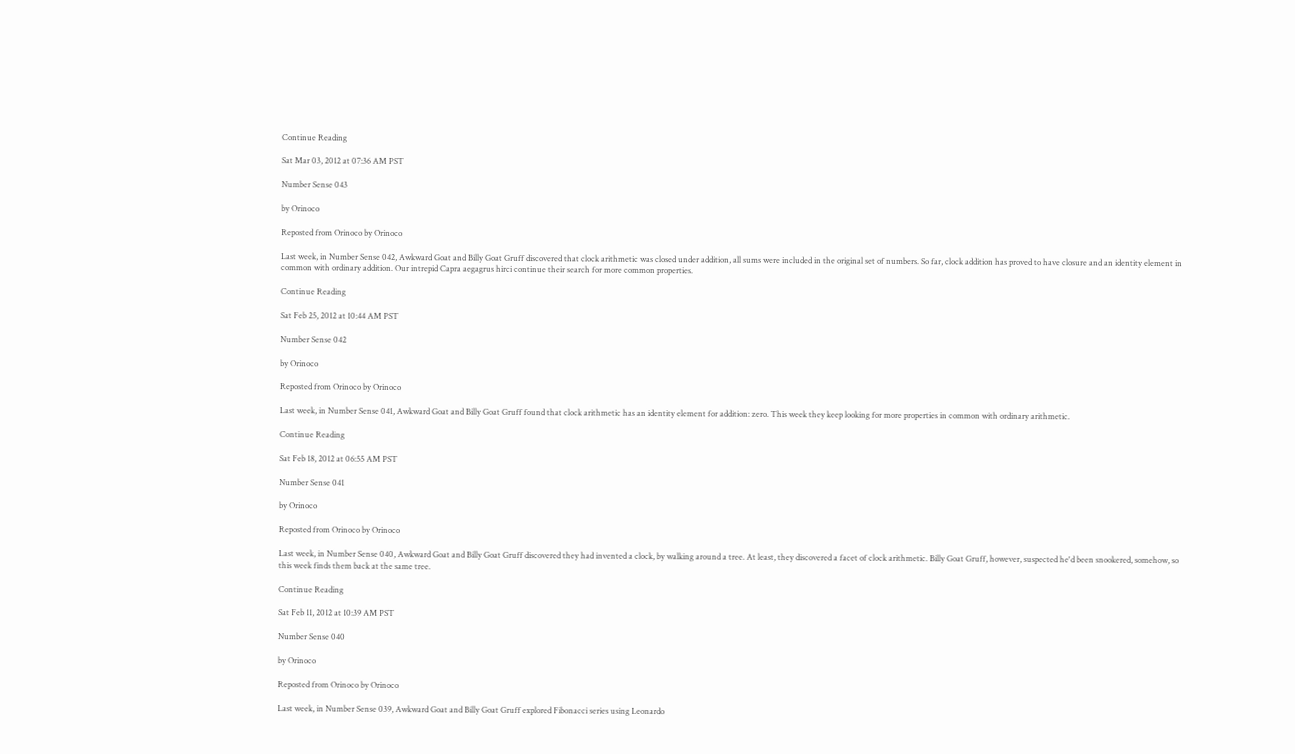Continue Reading

Sat Mar 03, 2012 at 07:36 AM PST

Number Sense 043

by Orinoco

Reposted from Orinoco by Orinoco

Last week, in Number Sense 042, Awkward Goat and Billy Goat Gruff discovered that clock arithmetic was closed under addition, all sums were included in the original set of numbers. So far, clock addition has proved to have closure and an identity element in common with ordinary addition. Our intrepid Capra aegagrus hirci continue their search for more common properties.

Continue Reading

Sat Feb 25, 2012 at 10:44 AM PST

Number Sense 042

by Orinoco

Reposted from Orinoco by Orinoco

Last week, in Number Sense 041, Awkward Goat and Billy Goat Gruff found that clock arithmetic has an identity element for addition: zero. This week they keep looking for more properties in common with ordinary arithmetic.

Continue Reading

Sat Feb 18, 2012 at 06:55 AM PST

Number Sense 041

by Orinoco

Reposted from Orinoco by Orinoco

Last week, in Number Sense 040, Awkward Goat and Billy Goat Gruff discovered they had invented a clock, by walking around a tree. At least, they discovered a facet of clock arithmetic. Billy Goat Gruff, however, suspected he'd been snookered, somehow, so this week finds them back at the same tree.

Continue Reading

Sat Feb 11, 2012 at 10:39 AM PST

Number Sense 040

by Orinoco

Reposted from Orinoco by Orinoco

Last week, in Number Sense 039, Awkward Goat and Billy Goat Gruff explored Fibonacci series using Leonardo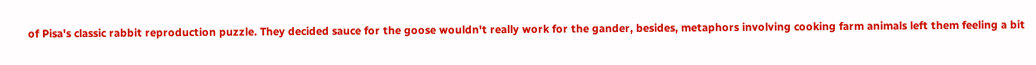of Pisa's classic rabbit reproduction puzzle. They decided sauce for the goose wouldn't really work for the gander, besides, metaphors involving cooking farm animals left them feeling a bit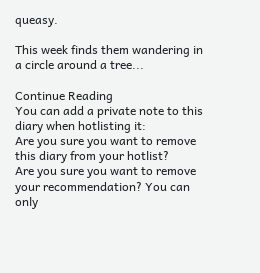queasy.

This week finds them wandering in a circle around a tree...

Continue Reading
You can add a private note to this diary when hotlisting it:
Are you sure you want to remove this diary from your hotlist?
Are you sure you want to remove your recommendation? You can only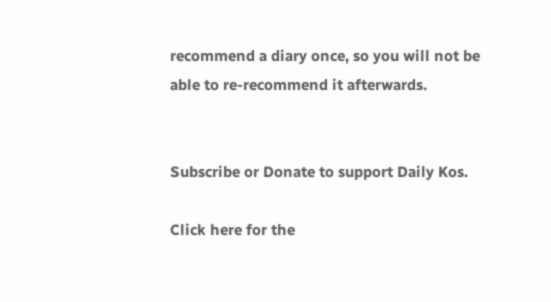recommend a diary once, so you will not be able to re-recommend it afterwards.


Subscribe or Donate to support Daily Kos.

Click here for the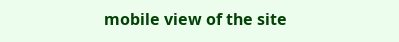mobile view of the site